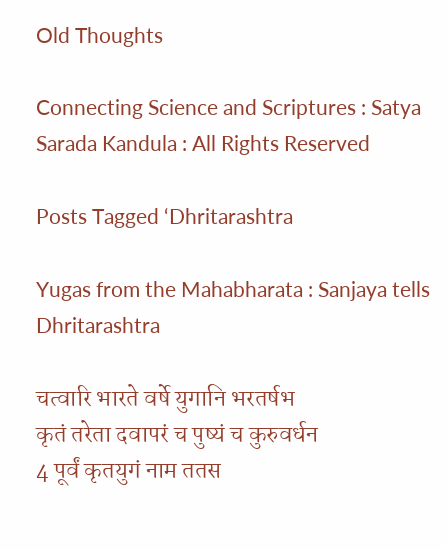Old Thoughts

Connecting Science and Scriptures : Satya Sarada Kandula : All Rights Reserved

Posts Tagged ‘Dhritarashtra

Yugas from the Mahabharata : Sanjaya tells Dhritarashtra

चत्वारि भारते वर्षे युगानि भरतर्षभ
कृतं तरेता दवापरं च पुष्यं च कुरुवर्धन
4 पूर्वं कृतयुगं नाम ततस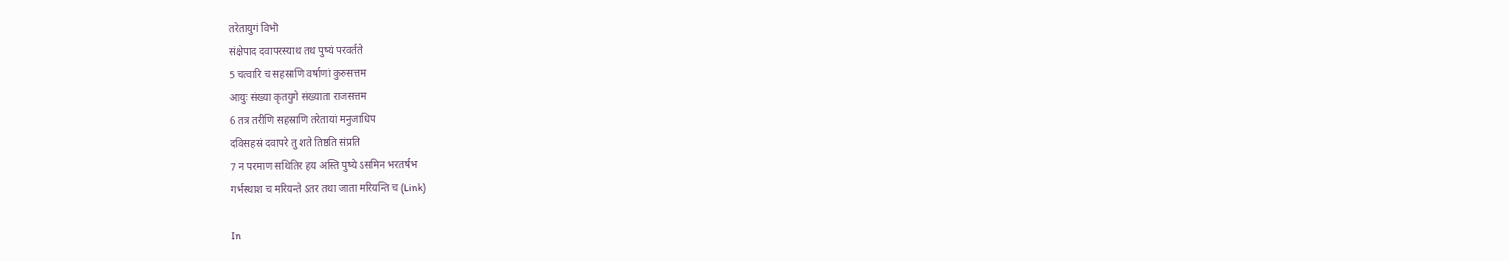तरेतायुगं विभॊ
संक्षेपाद दवापरस्याथ तथ पुष्यं परवर्तते
5 चत्वारि च सहस्राणि वर्षाणां कुरुसत्तम
आयुः संख्या कृतयुगे संख्याता राजसत्तम
6 तत्र तरीणि सहस्राणि तरेतायां मनुजाधिप
दविसहस्रं दवापरे तु शते तिष्ठति संप्रति
7 न परमाण सथितिर हय अस्ति पुष्ये ऽसमिन भरतर्षभ
गर्भस्थाश च मरियन्ते ऽतर तथा जाता मरियन्ति च (Link)

In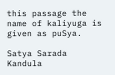this passage the name of kaliyuga is given as puSya.

Satya Sarada Kandula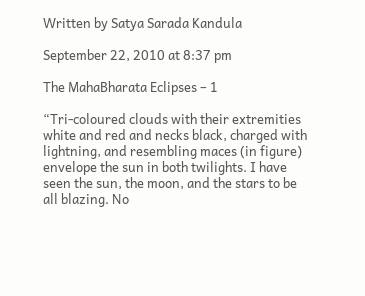Written by Satya Sarada Kandula

September 22, 2010 at 8:37 pm

The MahaBharata Eclipses – 1

“Tri-coloured clouds with their extremities white and red and necks black, charged with lightning, and resembling maces (in figure) envelope the sun in both twilights. I have seen the sun, the moon, and the stars to be all blazing. No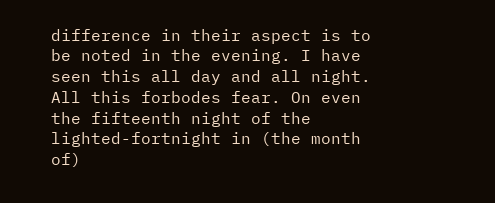difference in their aspect is to be noted in the evening. I have seen this all day and all night. All this forbodes fear. On even the fifteenth night of the lighted-fortnight in (the month of)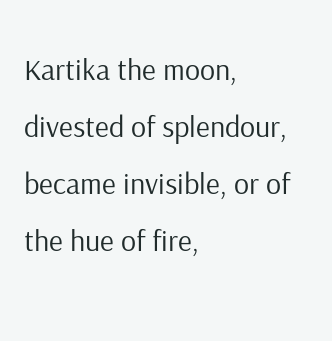Kartika the moon, divested of splendour, became invisible, or of the hue of fire,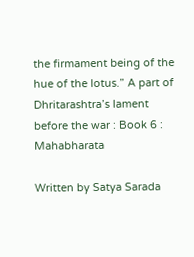the firmament being of the hue of the lotus.” A part of Dhritarashtra’s lament before the war : Book 6 : Mahabharata

Written by Satya Sarada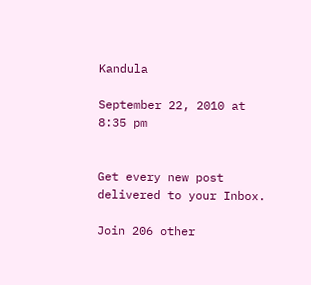Kandula

September 22, 2010 at 8:35 pm


Get every new post delivered to your Inbox.

Join 206 other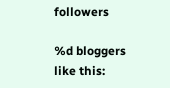followers

%d bloggers like this: